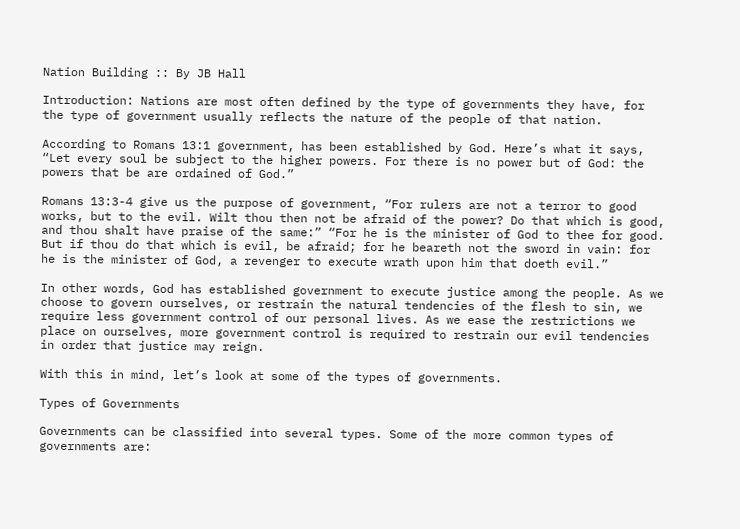Nation Building :: By JB Hall

Introduction: Nations are most often defined by the type of governments they have, for the type of government usually reflects the nature of the people of that nation.

According to Romans 13:1 government, has been established by God. Here’s what it says, “Let every soul be subject to the higher powers. For there is no power but of God: the powers that be are ordained of God.”

Romans 13:3-4 give us the purpose of government, “For rulers are not a terror to good works, but to the evil. Wilt thou then not be afraid of the power? Do that which is good, and thou shalt have praise of the same:” “For he is the minister of God to thee for good. But if thou do that which is evil, be afraid; for he beareth not the sword in vain: for he is the minister of God, a revenger to execute wrath upon him that doeth evil.”

In other words, God has established government to execute justice among the people. As we choose to govern ourselves, or restrain the natural tendencies of the flesh to sin, we require less government control of our personal lives. As we ease the restrictions we place on ourselves, more government control is required to restrain our evil tendencies in order that justice may reign.

With this in mind, let’s look at some of the types of governments.

Types of Governments

Governments can be classified into several types. Some of the more common types of governments are: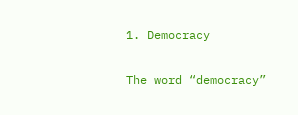1. Democracy

The word “democracy”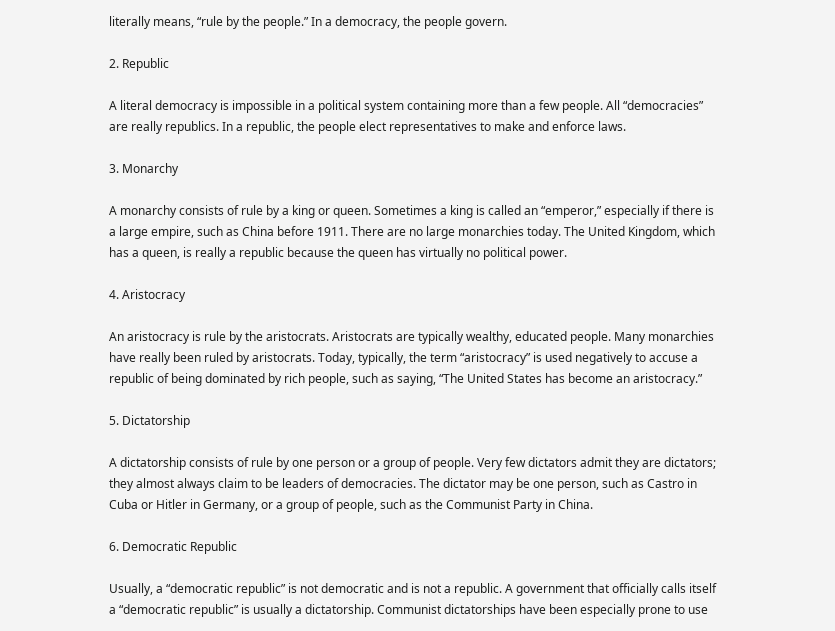literally means, “rule by the people.” In a democracy, the people govern.

2. Republic

A literal democracy is impossible in a political system containing more than a few people. All “democracies” are really republics. In a republic, the people elect representatives to make and enforce laws.

3. Monarchy

A monarchy consists of rule by a king or queen. Sometimes a king is called an “emperor,” especially if there is a large empire, such as China before 1911. There are no large monarchies today. The United Kingdom, which has a queen, is really a republic because the queen has virtually no political power.

4. Aristocracy

An aristocracy is rule by the aristocrats. Aristocrats are typically wealthy, educated people. Many monarchies have really been ruled by aristocrats. Today, typically, the term “aristocracy” is used negatively to accuse a republic of being dominated by rich people, such as saying, “The United States has become an aristocracy.”

5. Dictatorship

A dictatorship consists of rule by one person or a group of people. Very few dictators admit they are dictators; they almost always claim to be leaders of democracies. The dictator may be one person, such as Castro in Cuba or Hitler in Germany, or a group of people, such as the Communist Party in China.

6. Democratic Republic

Usually, a “democratic republic” is not democratic and is not a republic. A government that officially calls itself a “democratic republic” is usually a dictatorship. Communist dictatorships have been especially prone to use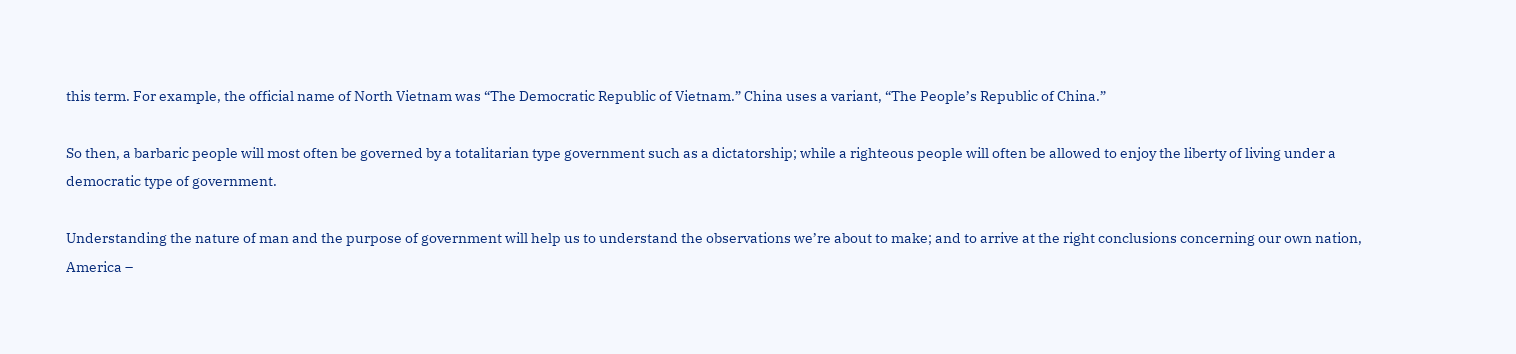this term. For example, the official name of North Vietnam was “The Democratic Republic of Vietnam.” China uses a variant, “The People’s Republic of China.”

So then, a barbaric people will most often be governed by a totalitarian type government such as a dictatorship; while a righteous people will often be allowed to enjoy the liberty of living under a democratic type of government.

Understanding the nature of man and the purpose of government will help us to understand the observations we’re about to make; and to arrive at the right conclusions concerning our own nation, America –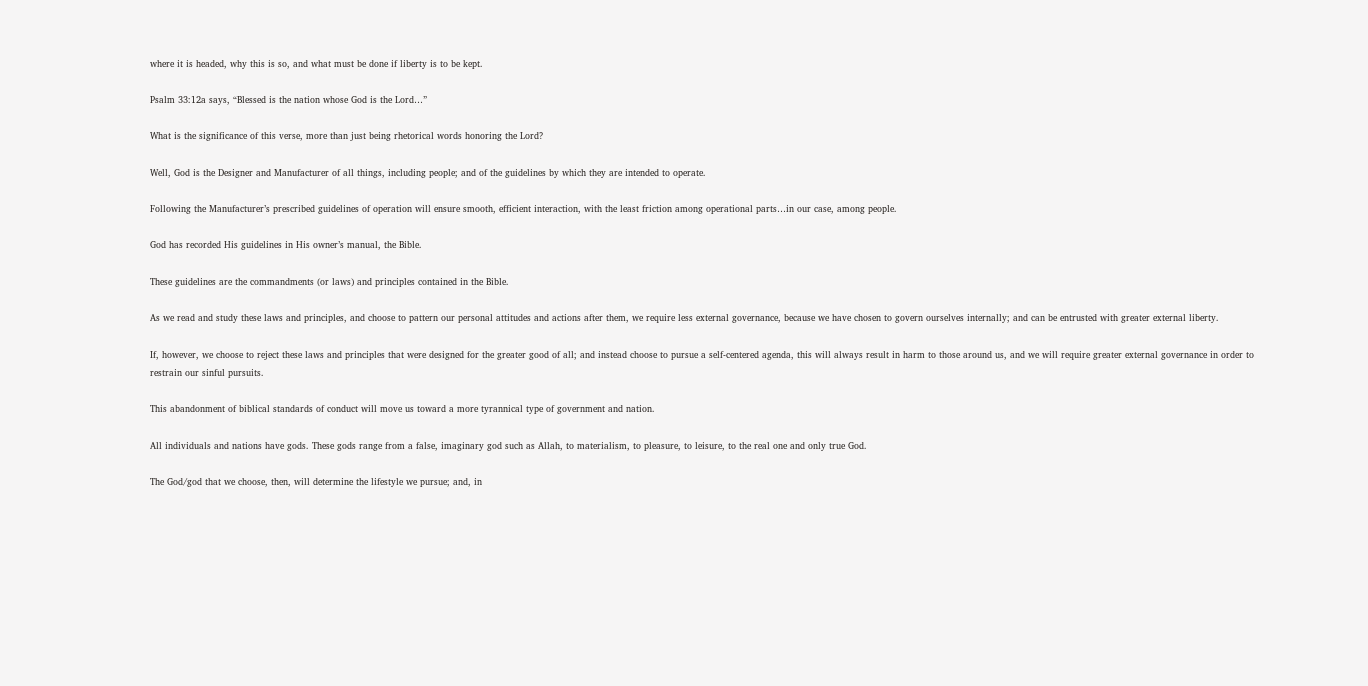where it is headed, why this is so, and what must be done if liberty is to be kept.

Psalm 33:12a says, “Blessed is the nation whose God is the Lord…”

What is the significance of this verse, more than just being rhetorical words honoring the Lord?

Well, God is the Designer and Manufacturer of all things, including people; and of the guidelines by which they are intended to operate.

Following the Manufacturer’s prescribed guidelines of operation will ensure smooth, efficient interaction, with the least friction among operational parts…in our case, among people.

God has recorded His guidelines in His owner’s manual, the Bible.

These guidelines are the commandments (or laws) and principles contained in the Bible.

As we read and study these laws and principles, and choose to pattern our personal attitudes and actions after them, we require less external governance, because we have chosen to govern ourselves internally; and can be entrusted with greater external liberty.

If, however, we choose to reject these laws and principles that were designed for the greater good of all; and instead choose to pursue a self-centered agenda, this will always result in harm to those around us, and we will require greater external governance in order to restrain our sinful pursuits.

This abandonment of biblical standards of conduct will move us toward a more tyrannical type of government and nation.

All individuals and nations have gods. These gods range from a false, imaginary god such as Allah, to materialism, to pleasure, to leisure, to the real one and only true God.

The God/god that we choose, then, will determine the lifestyle we pursue; and, in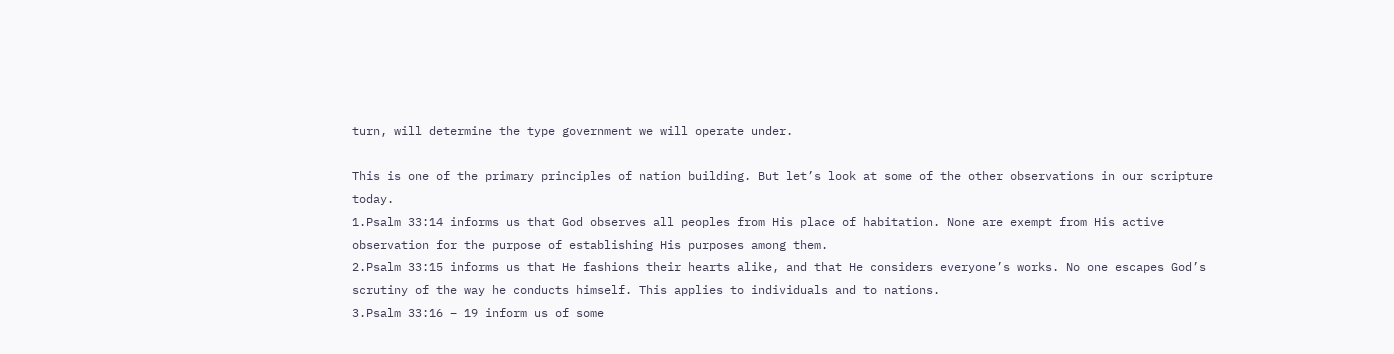turn, will determine the type government we will operate under.

This is one of the primary principles of nation building. But let’s look at some of the other observations in our scripture today.
1.Psalm 33:14 informs us that God observes all peoples from His place of habitation. None are exempt from His active observation for the purpose of establishing His purposes among them.
2.Psalm 33:15 informs us that He fashions their hearts alike, and that He considers everyone’s works. No one escapes God’s scrutiny of the way he conducts himself. This applies to individuals and to nations.
3.Psalm 33:16 – 19 inform us of some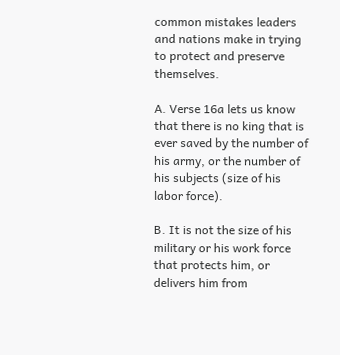common mistakes leaders and nations make in trying to protect and preserve themselves.

A. Verse 16a lets us know that there is no king that is ever saved by the number of his army, or the number of his subjects (size of his labor force).

B. It is not the size of his military or his work force that protects him, or delivers him from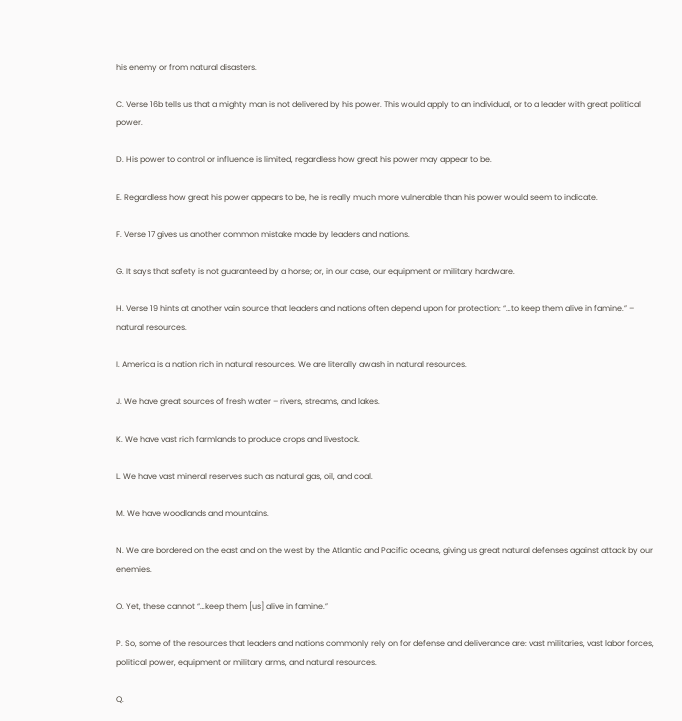his enemy or from natural disasters.

C. Verse 16b tells us that a mighty man is not delivered by his power. This would apply to an individual, or to a leader with great political power.

D. His power to control or influence is limited, regardless how great his power may appear to be.

E. Regardless how great his power appears to be, he is really much more vulnerable than his power would seem to indicate.

F. Verse 17 gives us another common mistake made by leaders and nations.

G. It says that safety is not guaranteed by a horse; or, in our case, our equipment or military hardware.

H. Verse 19 hints at another vain source that leaders and nations often depend upon for protection: “…to keep them alive in famine.” – natural resources.

I. America is a nation rich in natural resources. We are literally awash in natural resources.

J. We have great sources of fresh water – rivers, streams, and lakes.

K. We have vast rich farmlands to produce crops and livestock.

L. We have vast mineral reserves such as natural gas, oil, and coal.

M. We have woodlands and mountains.

N. We are bordered on the east and on the west by the Atlantic and Pacific oceans, giving us great natural defenses against attack by our enemies.

O. Yet, these cannot “…keep them [us] alive in famine.”

P. So, some of the resources that leaders and nations commonly rely on for defense and deliverance are: vast militaries, vast labor forces, political power, equipment or military arms, and natural resources.

Q.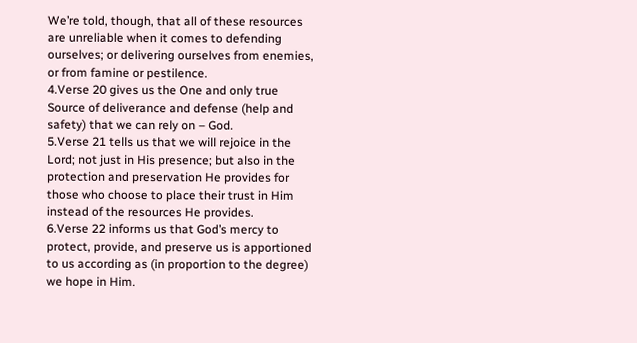We’re told, though, that all of these resources are unreliable when it comes to defending ourselves; or delivering ourselves from enemies, or from famine or pestilence.
4.Verse 20 gives us the One and only true Source of deliverance and defense (help and safety) that we can rely on – God.
5.Verse 21 tells us that we will rejoice in the Lord; not just in His presence; but also in the protection and preservation He provides for those who choose to place their trust in Him instead of the resources He provides.
6.Verse 22 informs us that God’s mercy to protect, provide, and preserve us is apportioned to us according as (in proportion to the degree) we hope in Him.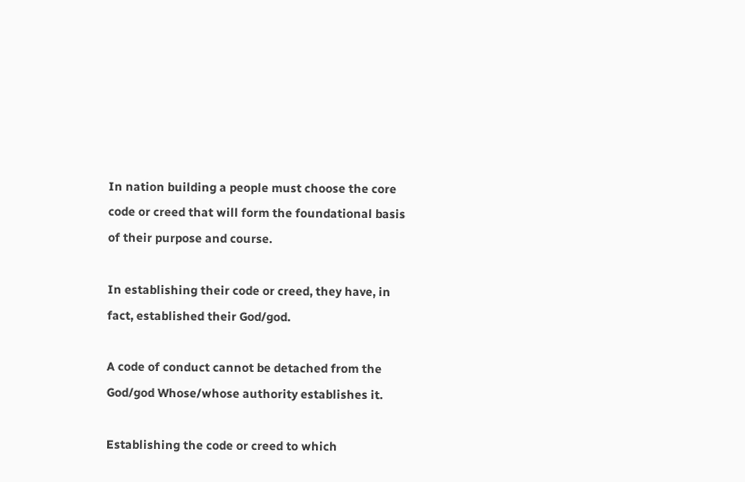In nation building a people must choose the core code or creed that will form the foundational basis of their purpose and course.

In establishing their code or creed, they have, in fact, established their God/god.

A code of conduct cannot be detached from the God/god Whose/whose authority establishes it.

Establishing the code or creed to which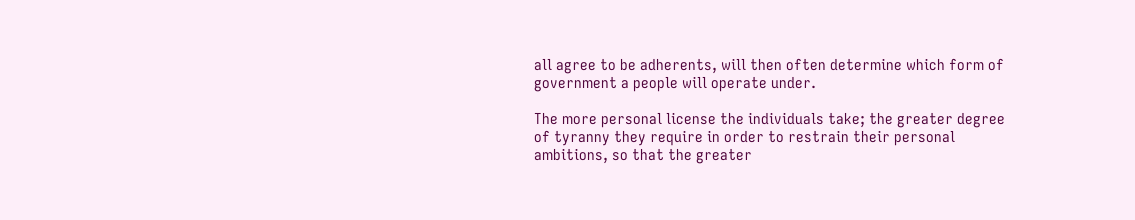all agree to be adherents, will then often determine which form of government a people will operate under.

The more personal license the individuals take; the greater degree of tyranny they require in order to restrain their personal ambitions, so that the greater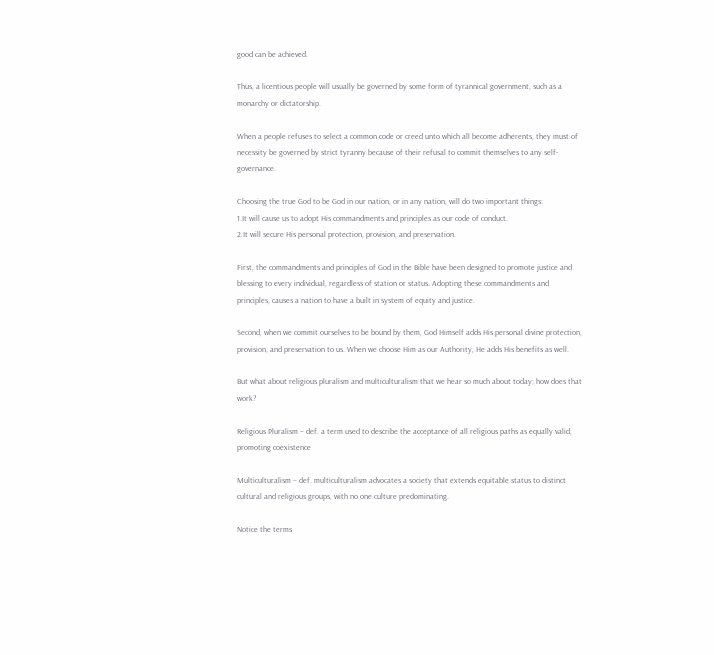good can be achieved.

Thus, a licentious people will usually be governed by some form of tyrannical government, such as a monarchy or dictatorship.

When a people refuses to select a common code or creed unto which all become adherents, they must of necessity be governed by strict tyranny because of their refusal to commit themselves to any self-governance.

Choosing the true God to be God in our nation, or in any nation, will do two important things:
1.It will cause us to adopt His commandments and principles as our code of conduct.
2.It will secure His personal protection, provision, and preservation.

First, the commandments and principles of God in the Bible have been designed to promote justice and blessing to every individual, regardless of station or status. Adopting these commandments and principles, causes a nation to have a built in system of equity and justice.

Second, when we commit ourselves to be bound by them, God Himself adds His personal divine protection, provision, and preservation to us. When we choose Him as our Authority, He adds His benefits as well.

But what about religious pluralism and multiculturalism that we hear so much about today; how does that work?

Religious Pluralism – def. a term used to describe the acceptance of all religious paths as equally valid, promoting coexistence

Multiculturalism – def. multiculturalism advocates a society that extends equitable status to distinct cultural and religious groups, with no one culture predominating.

Notice the terms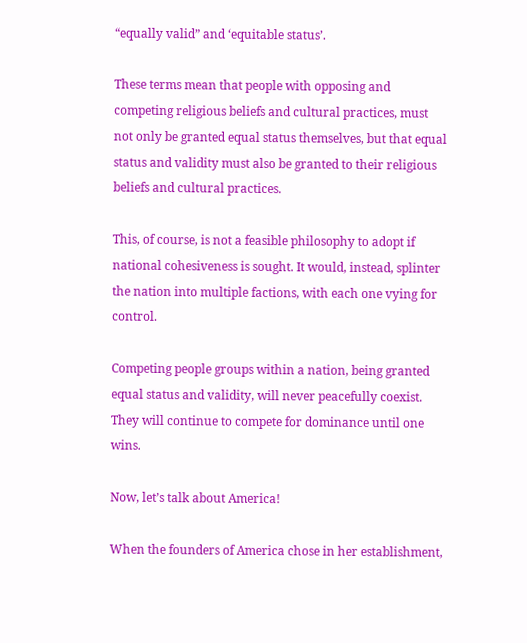“equally valid” and ‘equitable status’.

These terms mean that people with opposing and competing religious beliefs and cultural practices, must not only be granted equal status themselves, but that equal status and validity must also be granted to their religious beliefs and cultural practices.

This, of course, is not a feasible philosophy to adopt if national cohesiveness is sought. It would, instead, splinter the nation into multiple factions, with each one vying for control.

Competing people groups within a nation, being granted equal status and validity, will never peacefully coexist. They will continue to compete for dominance until one wins.

Now, let’s talk about America!

When the founders of America chose in her establishment,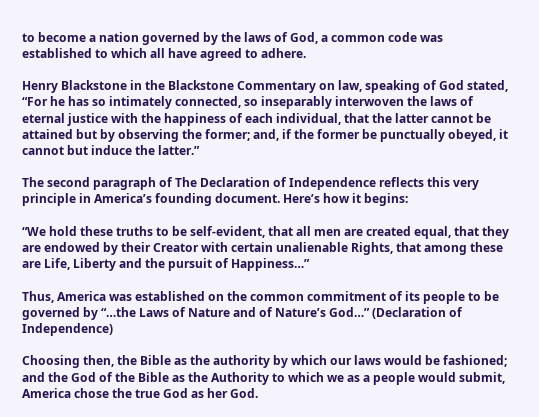to become a nation governed by the laws of God, a common code was established to which all have agreed to adhere.

Henry Blackstone in the Blackstone Commentary on law, speaking of God stated, “For he has so intimately connected, so inseparably interwoven the laws of eternal justice with the happiness of each individual, that the latter cannot be attained but by observing the former; and, if the former be punctually obeyed, it cannot but induce the latter.”

The second paragraph of The Declaration of Independence reflects this very principle in America’s founding document. Here’s how it begins:

“We hold these truths to be self-evident, that all men are created equal, that they are endowed by their Creator with certain unalienable Rights, that among these are Life, Liberty and the pursuit of Happiness…”

Thus, America was established on the common commitment of its people to be governed by “…the Laws of Nature and of Nature’s God…” (Declaration of Independence)

Choosing then, the Bible as the authority by which our laws would be fashioned; and the God of the Bible as the Authority to which we as a people would submit, America chose the true God as her God.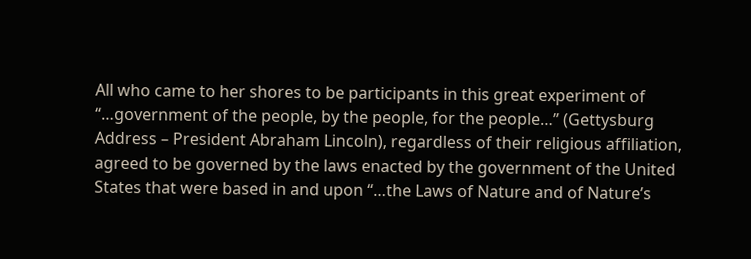All who came to her shores to be participants in this great experiment of “…government of the people, by the people, for the people…” (Gettysburg Address – President Abraham Lincoln), regardless of their religious affiliation, agreed to be governed by the laws enacted by the government of the United States that were based in and upon “…the Laws of Nature and of Nature’s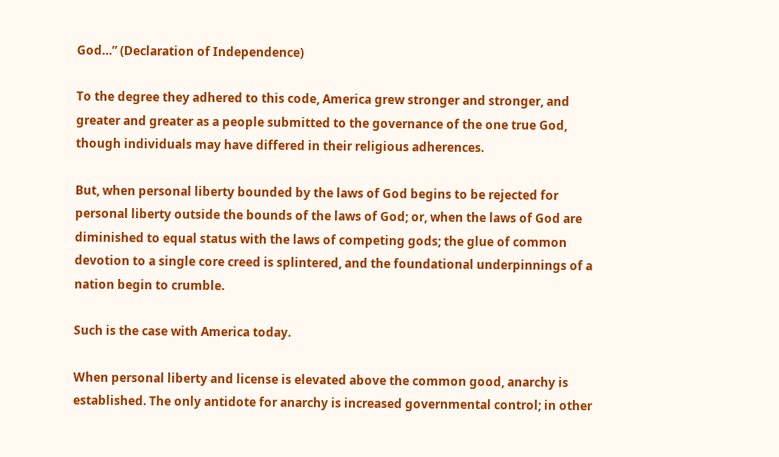God…” (Declaration of Independence)

To the degree they adhered to this code, America grew stronger and stronger, and greater and greater as a people submitted to the governance of the one true God, though individuals may have differed in their religious adherences.

But, when personal liberty bounded by the laws of God begins to be rejected for personal liberty outside the bounds of the laws of God; or, when the laws of God are diminished to equal status with the laws of competing gods; the glue of common devotion to a single core creed is splintered, and the foundational underpinnings of a nation begin to crumble.

Such is the case with America today.

When personal liberty and license is elevated above the common good, anarchy is established. The only antidote for anarchy is increased governmental control; in other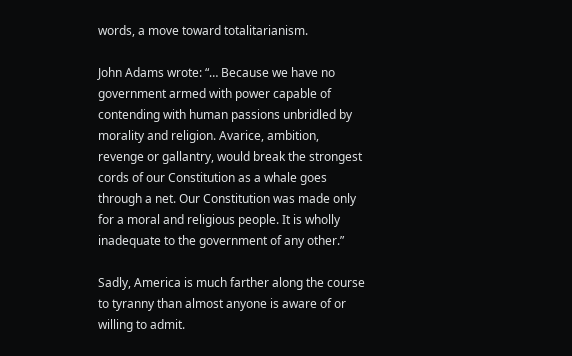words, a move toward totalitarianism.

John Adams wrote: “… Because we have no government armed with power capable of contending with human passions unbridled by morality and religion. Avarice, ambition, revenge or gallantry, would break the strongest cords of our Constitution as a whale goes through a net. Our Constitution was made only for a moral and religious people. It is wholly inadequate to the government of any other.”

Sadly, America is much farther along the course to tyranny than almost anyone is aware of or willing to admit.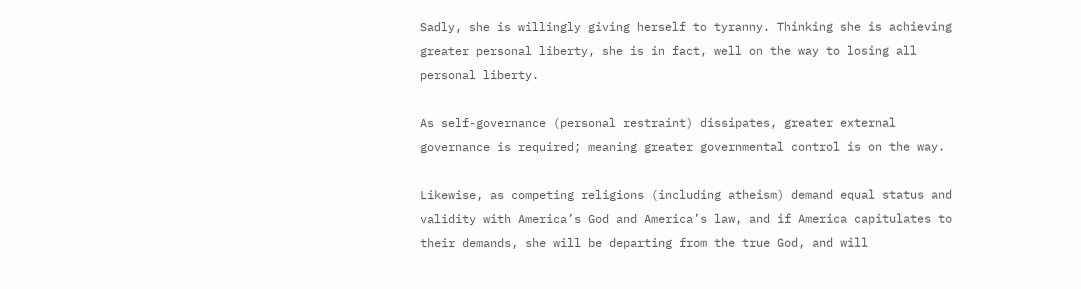Sadly, she is willingly giving herself to tyranny. Thinking she is achieving greater personal liberty, she is in fact, well on the way to losing all personal liberty.

As self-governance (personal restraint) dissipates, greater external governance is required; meaning greater governmental control is on the way.

Likewise, as competing religions (including atheism) demand equal status and validity with America’s God and America’s law, and if America capitulates to their demands, she will be departing from the true God, and will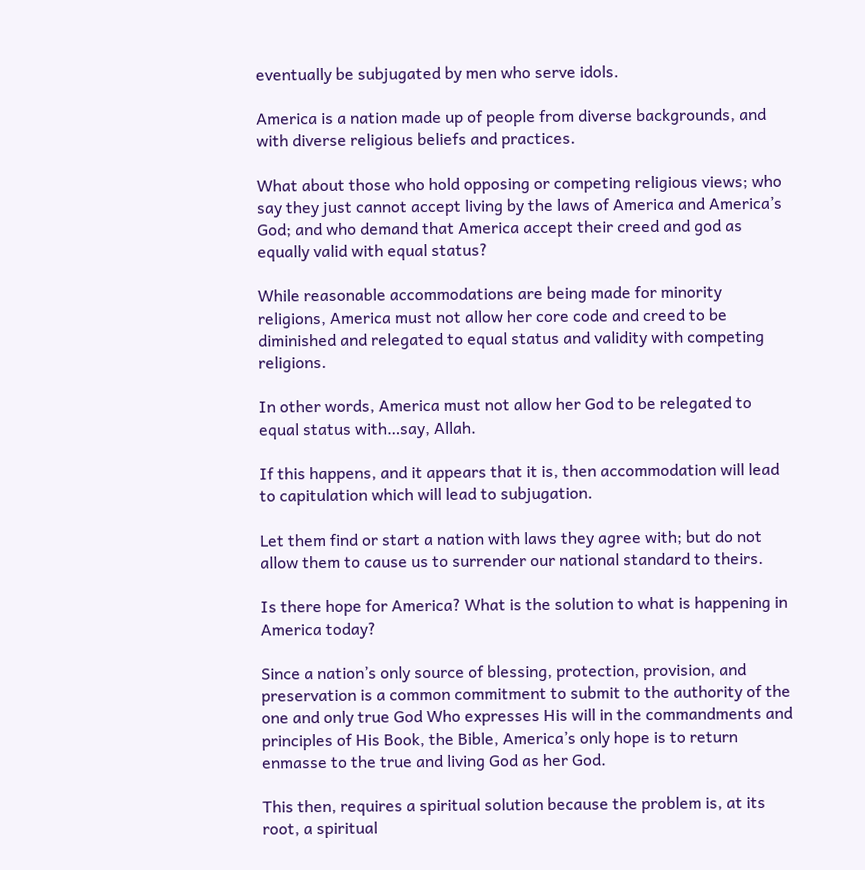eventually be subjugated by men who serve idols.

America is a nation made up of people from diverse backgrounds, and with diverse religious beliefs and practices.

What about those who hold opposing or competing religious views; who say they just cannot accept living by the laws of America and America’s God; and who demand that America accept their creed and god as equally valid with equal status?

While reasonable accommodations are being made for minority religions, America must not allow her core code and creed to be diminished and relegated to equal status and validity with competing religions.

In other words, America must not allow her God to be relegated to equal status with…say, Allah.

If this happens, and it appears that it is, then accommodation will lead to capitulation which will lead to subjugation.

Let them find or start a nation with laws they agree with; but do not allow them to cause us to surrender our national standard to theirs.

Is there hope for America? What is the solution to what is happening in America today?

Since a nation’s only source of blessing, protection, provision, and preservation is a common commitment to submit to the authority of the one and only true God Who expresses His will in the commandments and principles of His Book, the Bible, America’s only hope is to return enmasse to the true and living God as her God.

This then, requires a spiritual solution because the problem is, at its root, a spiritual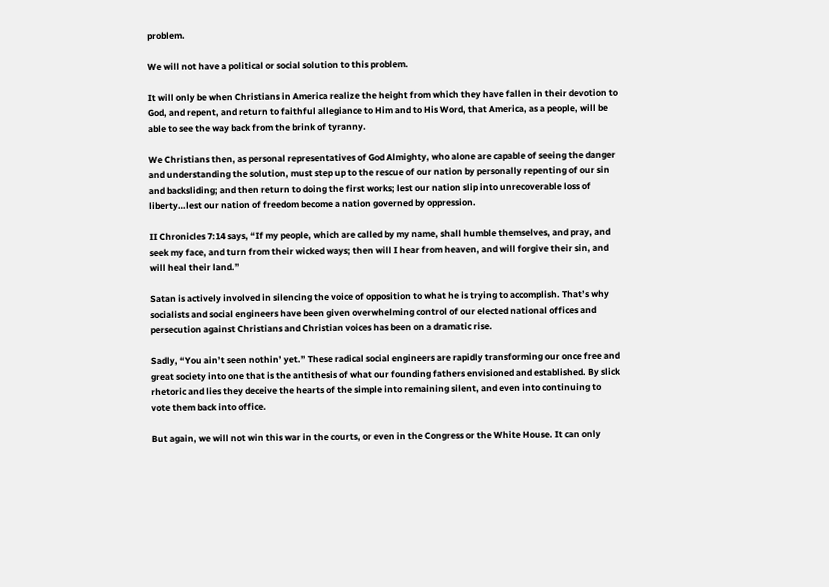problem.

We will not have a political or social solution to this problem.

It will only be when Christians in America realize the height from which they have fallen in their devotion to God, and repent, and return to faithful allegiance to Him and to His Word, that America, as a people, will be able to see the way back from the brink of tyranny.

We Christians then, as personal representatives of God Almighty, who alone are capable of seeing the danger and understanding the solution, must step up to the rescue of our nation by personally repenting of our sin and backsliding; and then return to doing the first works; lest our nation slip into unrecoverable loss of liberty…lest our nation of freedom become a nation governed by oppression.

II Chronicles 7:14 says, “If my people, which are called by my name, shall humble themselves, and pray, and seek my face, and turn from their wicked ways; then will I hear from heaven, and will forgive their sin, and will heal their land.”

Satan is actively involved in silencing the voice of opposition to what he is trying to accomplish. That’s why socialists and social engineers have been given overwhelming control of our elected national offices and persecution against Christians and Christian voices has been on a dramatic rise.

Sadly, “You ain’t seen nothin’ yet.” These radical social engineers are rapidly transforming our once free and great society into one that is the antithesis of what our founding fathers envisioned and established. By slick rhetoric and lies they deceive the hearts of the simple into remaining silent, and even into continuing to vote them back into office.

But again, we will not win this war in the courts, or even in the Congress or the White House. It can only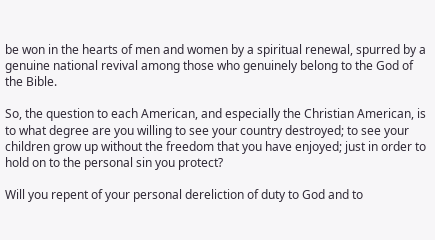be won in the hearts of men and women by a spiritual renewal, spurred by a genuine national revival among those who genuinely belong to the God of the Bible.

So, the question to each American, and especially the Christian American, is to what degree are you willing to see your country destroyed; to see your children grow up without the freedom that you have enjoyed; just in order to hold on to the personal sin you protect?

Will you repent of your personal dereliction of duty to God and to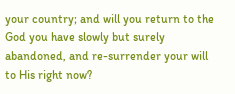your country; and will you return to the God you have slowly but surely abandoned, and re-surrender your will to His right now?